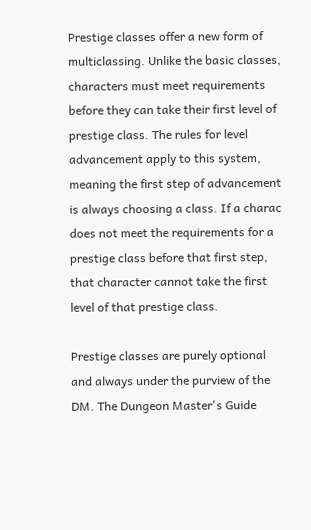Prestige classes offer a new form of multiclassing. Unlike the basic classes, characters must meet requirements before they can take their first level of prestige class. The rules for level advancement apply to this system, meaning the first step of advancement is always choosing a class. If a charac does not meet the requirements for a prestige class before that first step, that character cannot take the first level of that prestige class.

Prestige classes are purely optional and always under the purview of the DM. The Dungeon Master's Guide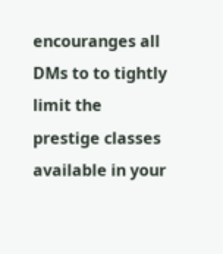encouranges all DMs to to tightly limit the prestige classes available in your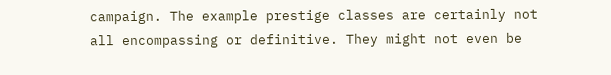campaign. The example prestige classes are certainly not all encompassing or definitive. They might not even be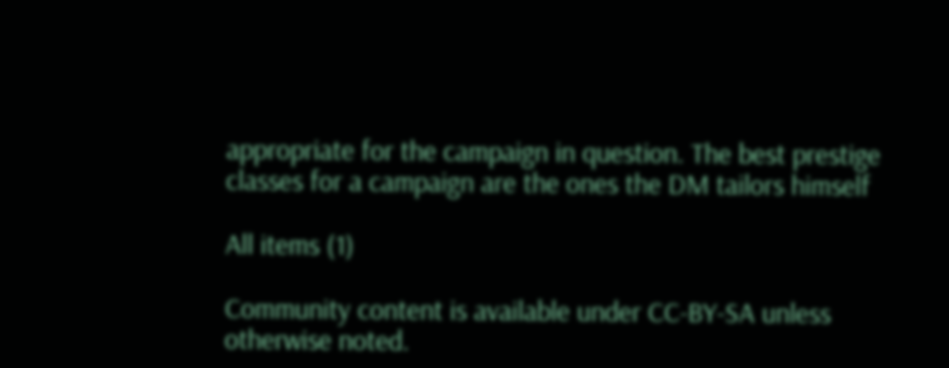appropriate for the campaign in question. The best prestige classes for a campaign are the ones the DM tailors himself

All items (1)

Community content is available under CC-BY-SA unless otherwise noted.